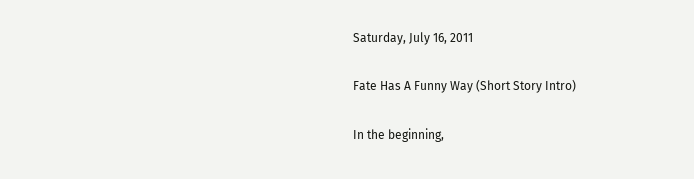Saturday, July 16, 2011

Fate Has A Funny Way (Short Story Intro)

In the beginning,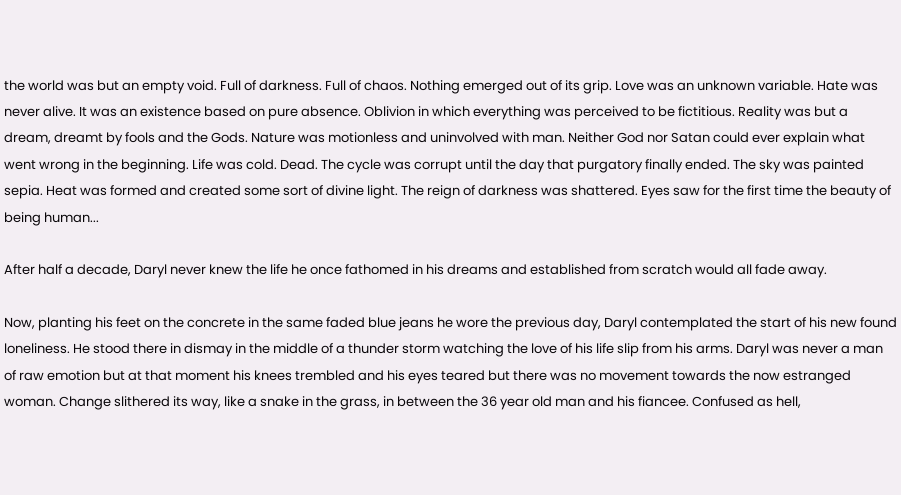the world was but an empty void. Full of darkness. Full of chaos. Nothing emerged out of its grip. Love was an unknown variable. Hate was never alive. It was an existence based on pure absence. Oblivion in which everything was perceived to be fictitious. Reality was but a dream, dreamt by fools and the Gods. Nature was motionless and uninvolved with man. Neither God nor Satan could ever explain what went wrong in the beginning. Life was cold. Dead. The cycle was corrupt until the day that purgatory finally ended. The sky was painted sepia. Heat was formed and created some sort of divine light. The reign of darkness was shattered. Eyes saw for the first time the beauty of being human...

After half a decade, Daryl never knew the life he once fathomed in his dreams and established from scratch would all fade away.

Now, planting his feet on the concrete in the same faded blue jeans he wore the previous day, Daryl contemplated the start of his new found loneliness. He stood there in dismay in the middle of a thunder storm watching the love of his life slip from his arms. Daryl was never a man of raw emotion but at that moment his knees trembled and his eyes teared but there was no movement towards the now estranged woman. Change slithered its way, like a snake in the grass, in between the 36 year old man and his fiancee. Confused as hell,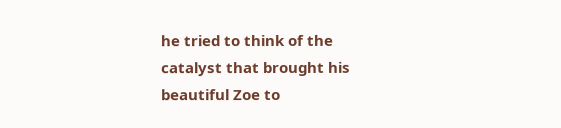he tried to think of the catalyst that brought his beautiful Zoe to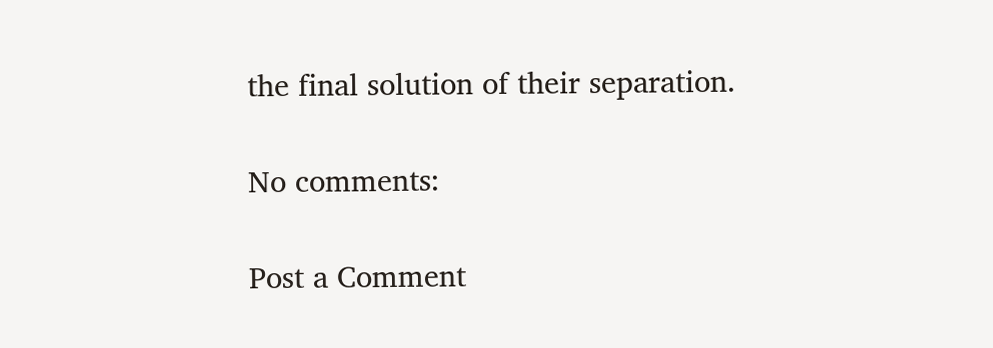the final solution of their separation.

No comments:

Post a Comment